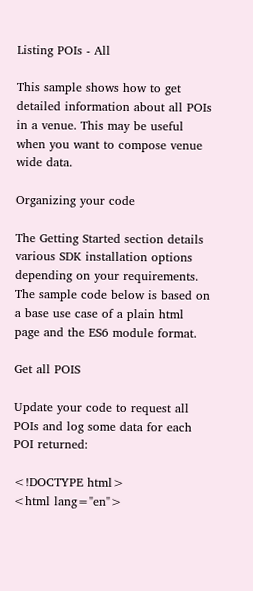Listing POIs - All

This sample shows how to get detailed information about all POIs in a venue. This may be useful when you want to compose venue wide data.

Organizing your code

The Getting Started section details various SDK installation options depending on your requirements. The sample code below is based on a base use case of a plain html page and the ES6 module format.

Get all POIS

Update your code to request all POIs and log some data for each POI returned:

<!DOCTYPE html>
<html lang="en">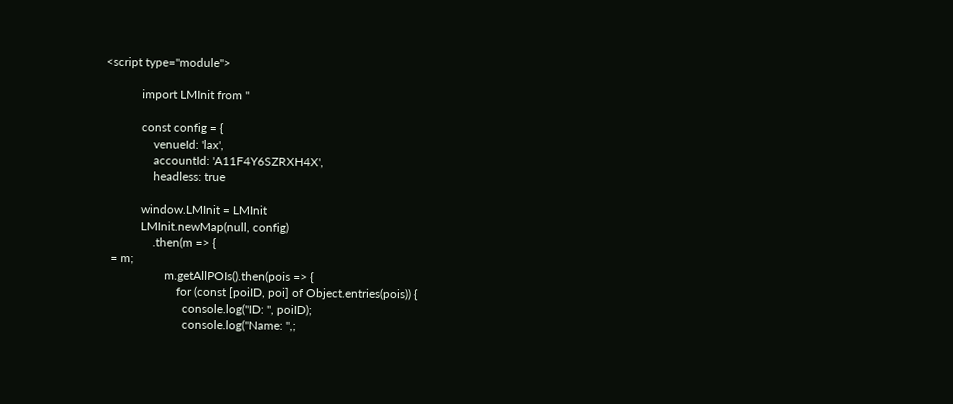<script type="module">

            import LMInit from ''

            const config = {
                venueId: 'lax',
                accountId: 'A11F4Y6SZRXH4X',
                headless: true

            window.LMInit = LMInit
            LMInit.newMap(null, config)
                .then(m => {
  = m;
                    m.getAllPOIs().then(pois => {
                        for (const [poiID, poi] of Object.entries(pois)) {
                          console.log("ID: ", poiID);
                          console.log("Name: ",;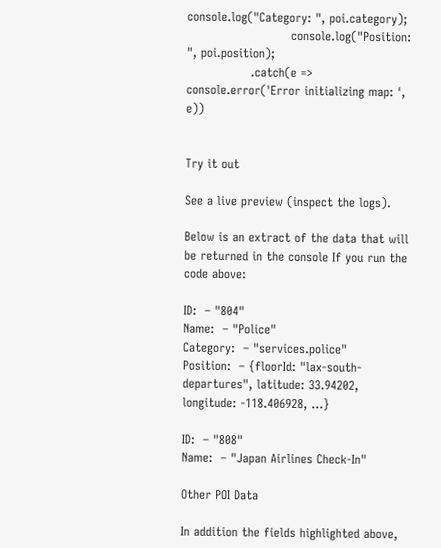console.log("Category: ", poi.category);
                          console.log("Position: ", poi.position);
                .catch(e => console.error('Error initializing map: ', e))


Try it out

See a live preview (inspect the logs).

Below is an extract of the data that will be returned in the console If you run the code above:

ID:  – "804"
Name:  – "Police"
Category:  – "services.police"
Position:  – {floorId: "lax-south-departures", latitude: 33.94202, longitude: -118.406928, …}

ID:  – "808"
Name:  – "Japan Airlines Check-In"

Other POI Data

In addition the fields highlighted above,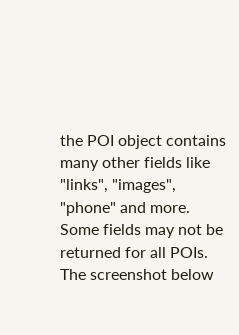the POI object contains many other fields like "links", "images", "phone" and more. Some fields may not be returned for all POIs. The screenshot below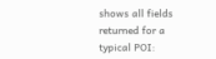shows all fields returned for a typical POI: